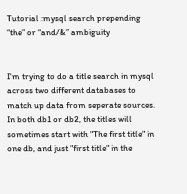Tutorial :mysql search prepending “the” or “and/&” ambiguity


I'm trying to do a title search in mysql across two different databases to match up data from seperate sources. In both db1 or db2, the titles will sometimes start with "The first title" in one db, and just "first title" in the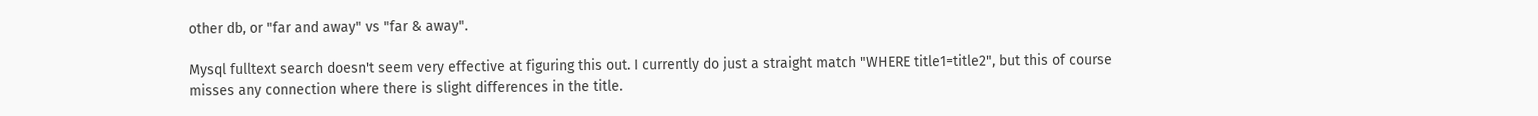other db, or "far and away" vs "far & away".

Mysql fulltext search doesn't seem very effective at figuring this out. I currently do just a straight match "WHERE title1=title2", but this of course misses any connection where there is slight differences in the title.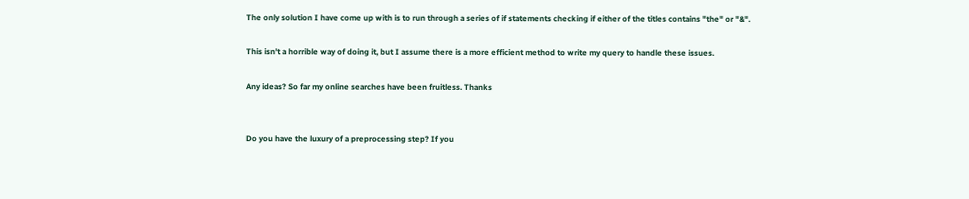The only solution I have come up with is to run through a series of if statements checking if either of the titles contains "the" or "&".

This isn't a horrible way of doing it, but I assume there is a more efficient method to write my query to handle these issues.

Any ideas? So far my online searches have been fruitless. Thanks


Do you have the luxury of a preprocessing step? If you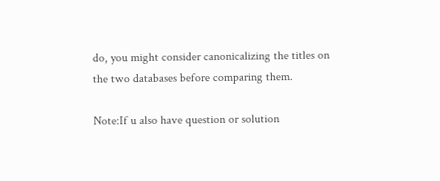do, you might consider canonicalizing the titles on the two databases before comparing them.

Note:If u also have question or solution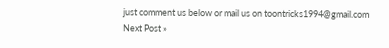just comment us below or mail us on toontricks1994@gmail.com
Next Post »